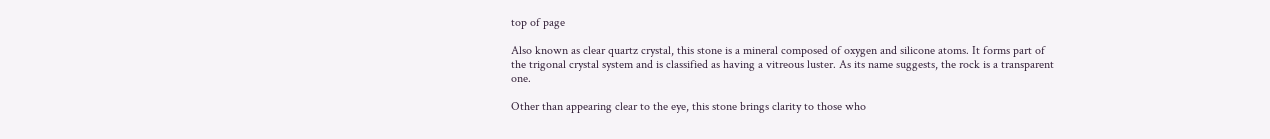top of page

Also known as clear quartz crystal, this stone is a mineral composed of oxygen and silicone atoms. It forms part of the trigonal crystal system and is classified as having a vitreous luster. As its name suggests, the rock is a transparent one.

Other than appearing clear to the eye, this stone brings clarity to those who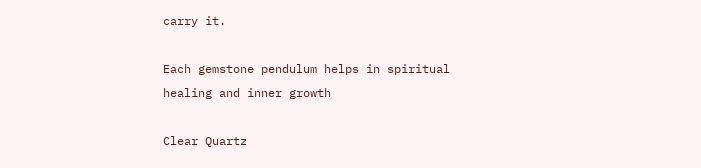carry it.

Each gemstone pendulum helps in spiritual healing and inner growth

Clear Quartz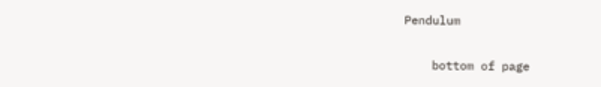Pendulum

    bottom of page